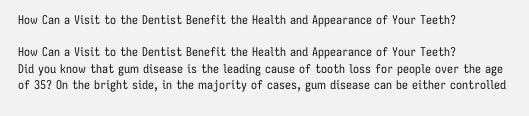How Can a Visit to the Dentist Benefit the Health and Appearance of Your Teeth?

How Can a Visit to the Dentist Benefit the Health and Appearance of Your Teeth?
Did you know that gum disease is the leading cause of tooth loss for people over the age of 35? On the bright side, in the majority of cases, gum disease can be either controlled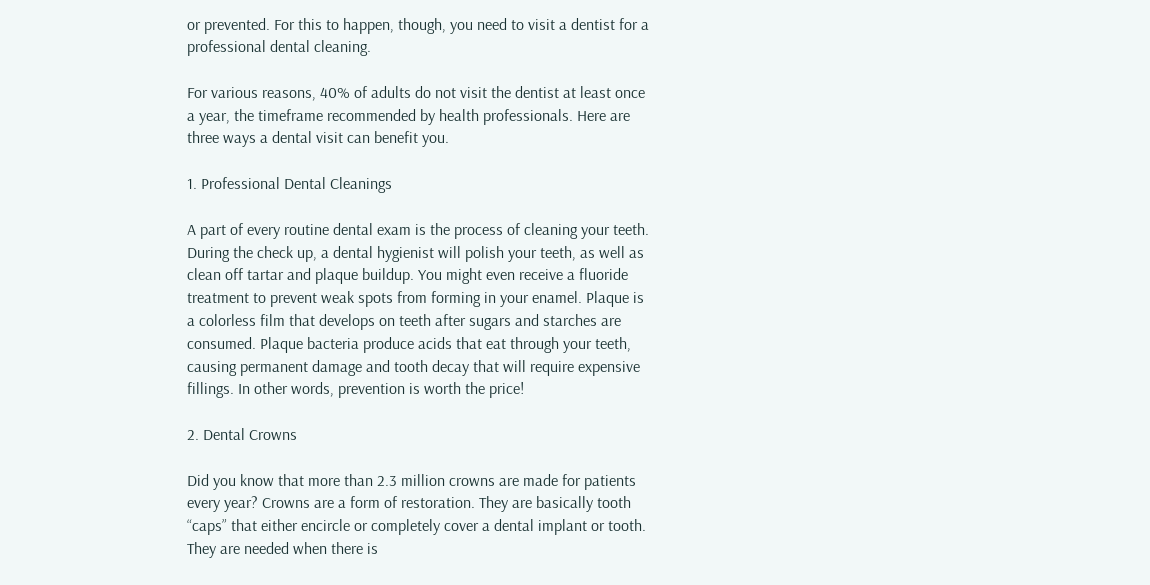or prevented. For this to happen, though, you need to visit a dentist for a professional dental cleaning.

For various reasons, 40% of adults do not visit the dentist at least once a year, the timeframe recommended by health professionals. Here are three ways a dental visit can benefit you.

1. Professional Dental Cleanings

A part of every routine dental exam is the process of cleaning your teeth. During the check up, a dental hygienist will polish your teeth, as well as clean off tartar and plaque buildup. You might even receive a fluoride treatment to prevent weak spots from forming in your enamel. Plaque is a colorless film that develops on teeth after sugars and starches are consumed. Plaque bacteria produce acids that eat through your teeth, causing permanent damage and tooth decay that will require expensive fillings. In other words, prevention is worth the price!

2. Dental Crowns

Did you know that more than 2.3 million crowns are made for patients every year? Crowns are a form of restoration. They are basically tooth “caps” that either encircle or completely cover a dental implant or tooth. They are needed when there is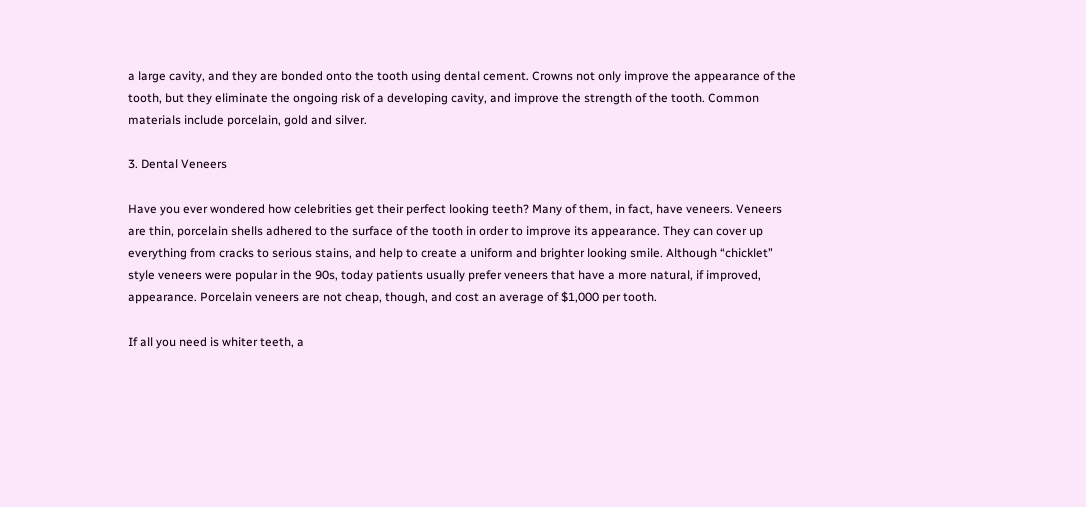a large cavity, and they are bonded onto the tooth using dental cement. Crowns not only improve the appearance of the tooth, but they eliminate the ongoing risk of a developing cavity, and improve the strength of the tooth. Common materials include porcelain, gold and silver.

3. Dental Veneers

Have you ever wondered how celebrities get their perfect looking teeth? Many of them, in fact, have veneers. Veneers are thin, porcelain shells adhered to the surface of the tooth in order to improve its appearance. They can cover up everything from cracks to serious stains, and help to create a uniform and brighter looking smile. Although “chicklet” style veneers were popular in the 90s, today patients usually prefer veneers that have a more natural, if improved, appearance. Porcelain veneers are not cheap, though, and cost an average of $1,000 per tooth.

If all you need is whiter teeth, a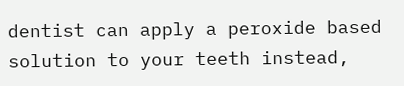dentist can apply a peroxide based solution to your teeth instead,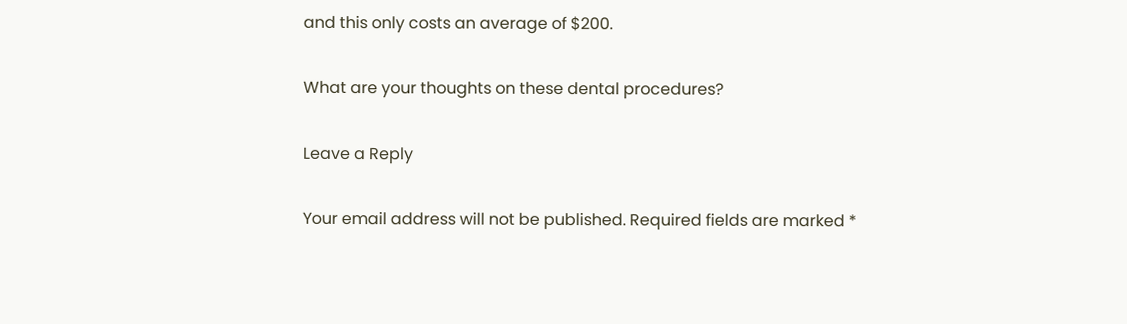and this only costs an average of $200.

What are your thoughts on these dental procedures?

Leave a Reply

Your email address will not be published. Required fields are marked *